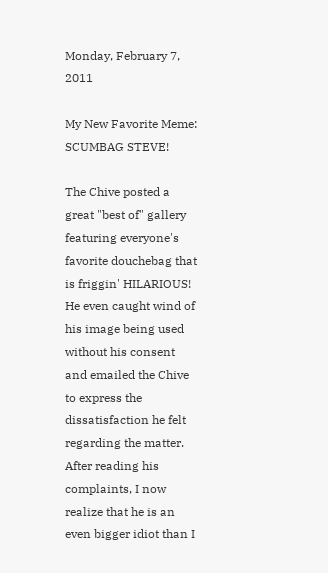Monday, February 7, 2011

My New Favorite Meme: SCUMBAG STEVE!

The Chive posted a great "best of" gallery featuring everyone's favorite douchebag that is friggin' HILARIOUS! He even caught wind of his image being used without his consent and emailed the Chive to express the dissatisfaction he felt regarding the matter. After reading his complaints, I now realize that he is an even bigger idiot than I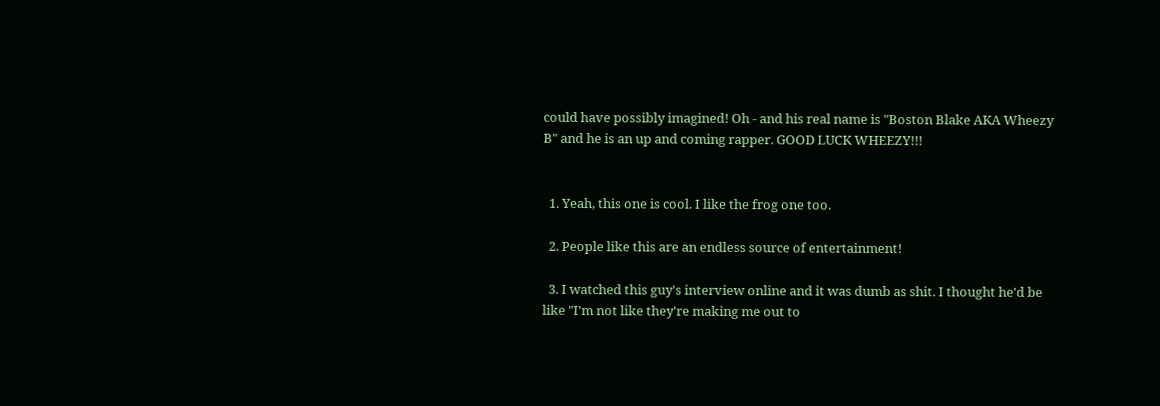could have possibly imagined! Oh - and his real name is "Boston Blake AKA Wheezy B" and he is an up and coming rapper. GOOD LUCK WHEEZY!!!


  1. Yeah, this one is cool. I like the frog one too.

  2. People like this are an endless source of entertainment!

  3. I watched this guy's interview online and it was dumb as shit. I thought he'd be like "I'm not like they're making me out to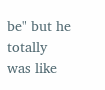be" but he totally was like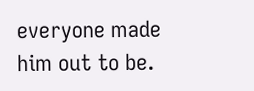everyone made him out to be.